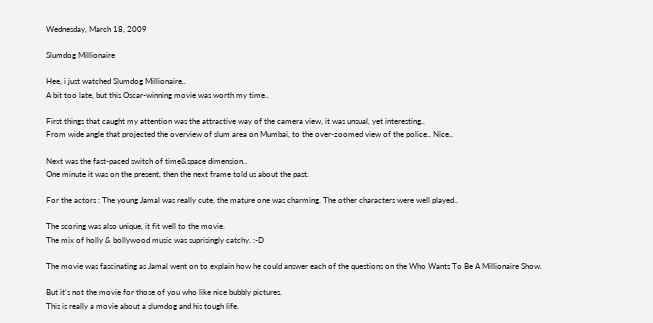Wednesday, March 18, 2009

Slumdog Millionaire

Hee, i just watched Slumdog Millionaire..
A bit too late, but this Oscar-winning movie was worth my time..

First things that caught my attention was the attractive way of the camera view, it was unsual, yet interesting..
From wide angle that projected the overview of slum area on Mumbai, to the over-zoomed view of the police.. Nice..

Next was the fast-paced switch of time&space dimension..
One minute it was on the present, then the next frame told us about the past.

For the actors : The young Jamal was really cute, the mature one was charming. The other characters were well played..

The scoring was also unique, it fit well to the movie.
The mix of holly & bollywood music was suprisingly catchy. :-D

The movie was fascinating as Jamal went on to explain how he could answer each of the questions on the Who Wants To Be A Millionaire Show.

But it's not the movie for those of you who like nice bubbly pictures.
This is really a movie about a slumdog and his tough life.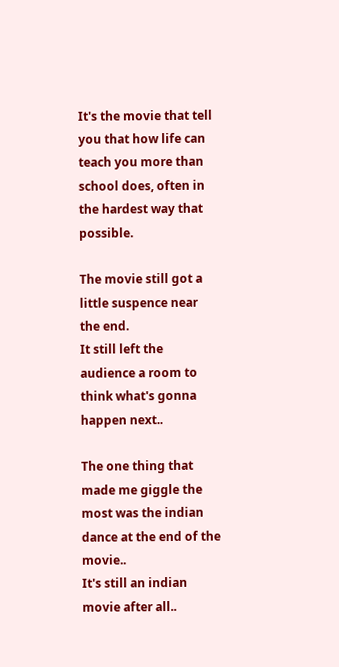It's the movie that tell you that how life can teach you more than school does, often in the hardest way that possible.

The movie still got a little suspence near the end.
It still left the audience a room to think what's gonna happen next..

The one thing that made me giggle the most was the indian dance at the end of the movie..
It's still an indian movie after all..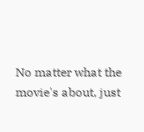No matter what the movie's about, just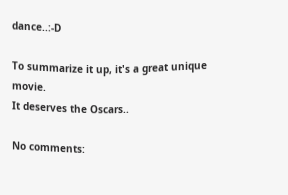dance..:-D

To summarize it up, it's a great unique movie.
It deserves the Oscars..

No comments: